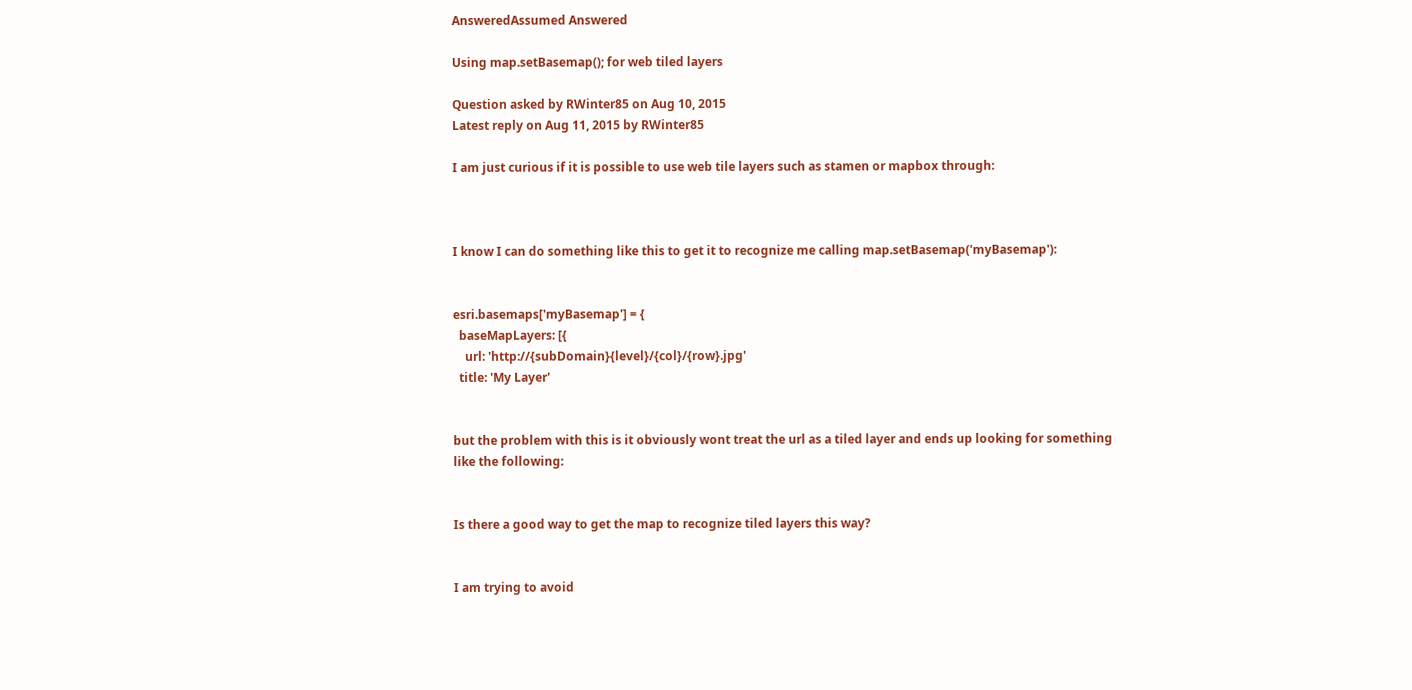AnsweredAssumed Answered

Using map.setBasemap(); for web tiled layers

Question asked by RWinter85 on Aug 10, 2015
Latest reply on Aug 11, 2015 by RWinter85

I am just curious if it is possible to use web tile layers such as stamen or mapbox through:



I know I can do something like this to get it to recognize me calling map.setBasemap('myBasemap'):


esri.basemaps['myBasemap'] = {
  baseMapLayers: [{
    url: 'http://{subDomain}{level}/{col}/{row}.jpg'
  title: 'My Layer'


but the problem with this is it obviously wont treat the url as a tiled layer and ends up looking for something like the following:


Is there a good way to get the map to recognize tiled layers this way?


I am trying to avoid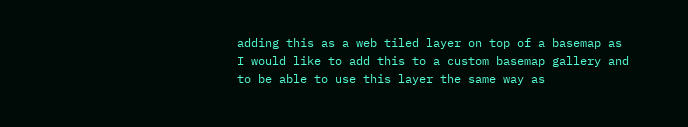adding this as a web tiled layer on top of a basemap as I would like to add this to a custom basemap gallery and to be able to use this layer the same way as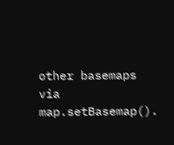other basemaps via map.setBasemap().